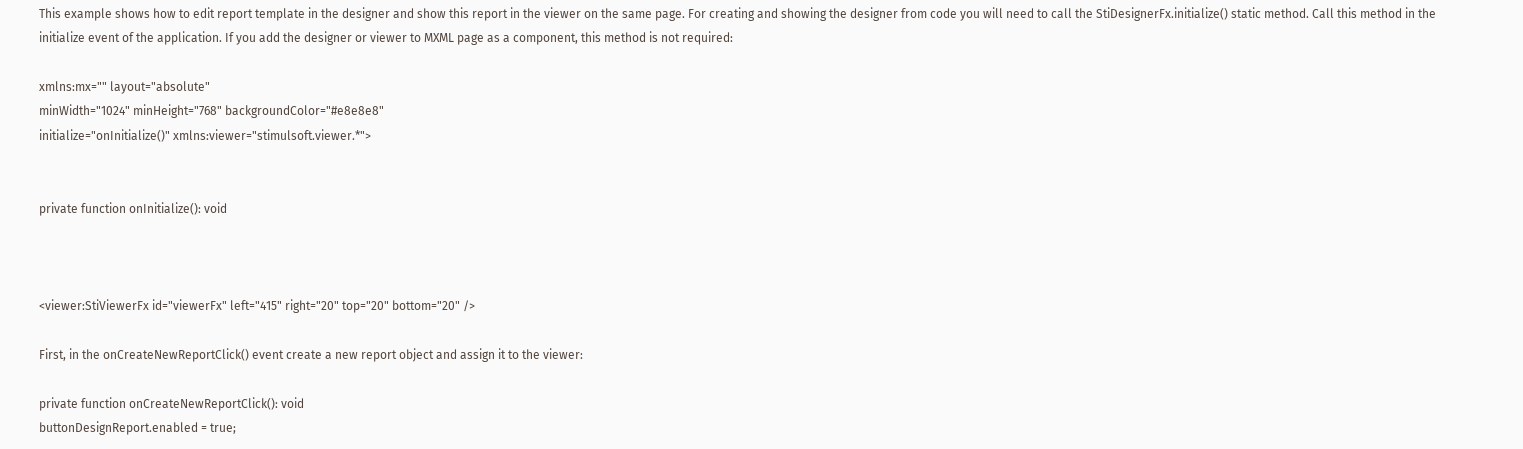This example shows how to edit report template in the designer and show this report in the viewer on the same page. For creating and showing the designer from code you will need to call the StiDesignerFx.initialize() static method. Call this method in the initialize event of the application. If you add the designer or viewer to MXML page as a component, this method is not required:

xmlns:mx="" layout="absolute"
minWidth="1024" minHeight="768" backgroundColor="#e8e8e8"
initialize="onInitialize()" xmlns:viewer="stimulsoft.viewer.*">


private function onInitialize(): void



<viewer:StiViewerFx id="viewerFx" left="415" right="20" top="20" bottom="20" />

First, in the onCreateNewReportClick() event create a new report object and assign it to the viewer:

private function onCreateNewReportClick(): void
buttonDesignReport.enabled = true;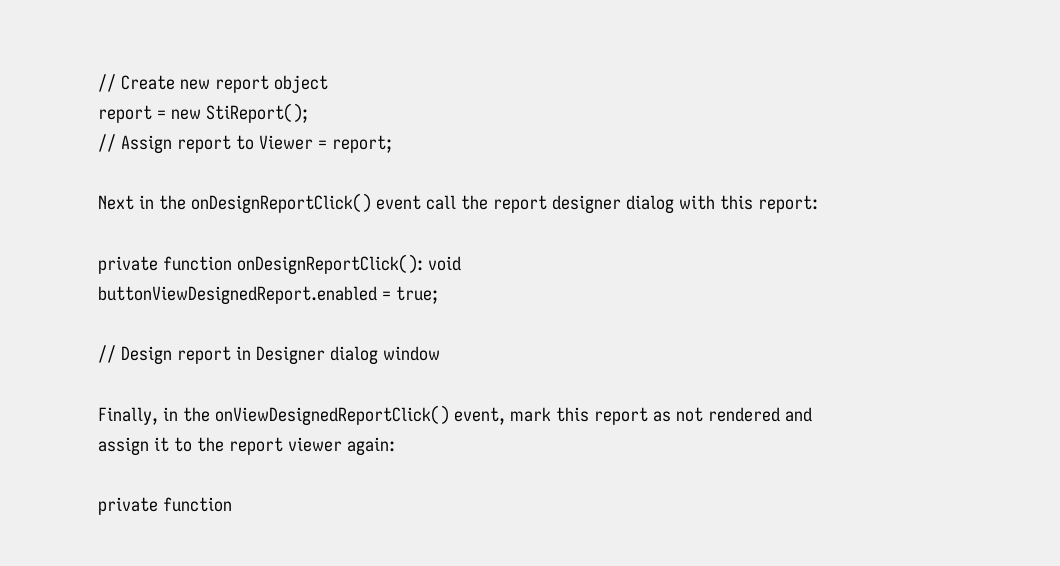// Create new report object
report = new StiReport();
// Assign report to Viewer = report;

Next in the onDesignReportClick() event call the report designer dialog with this report:

private function onDesignReportClick(): void
buttonViewDesignedReport.enabled = true;

// Design report in Designer dialog window

Finally, in the onViewDesignedReportClick() event, mark this report as not rendered and assign it to the report viewer again:

private function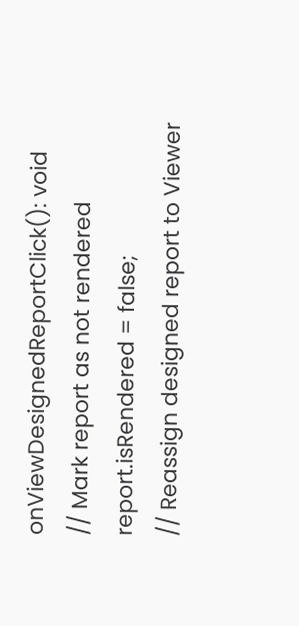onViewDesignedReportClick(): void
// Mark report as not rendered
report.isRendered = false;
// Reassign designed report to Viewer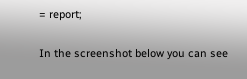= report;

In the screenshot below you can see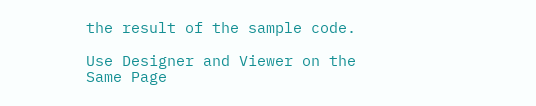the result of the sample code.

Use Designer and Viewer on the Same Page